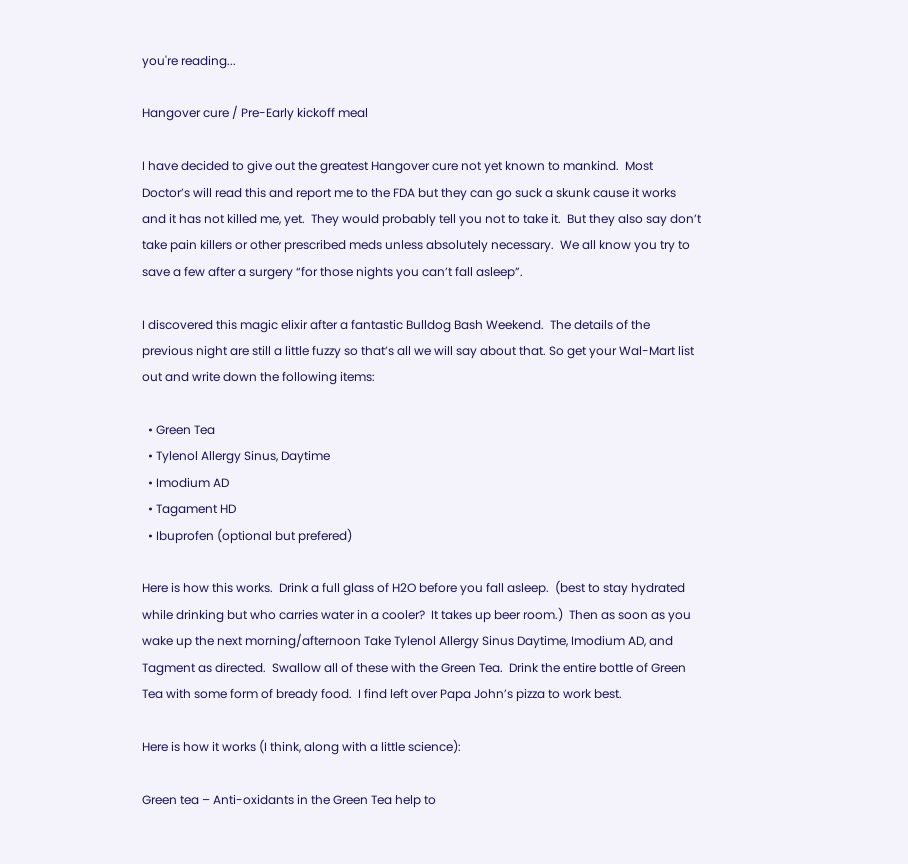you're reading...

Hangover cure / Pre-Early kickoff meal

I have decided to give out the greatest Hangover cure not yet known to mankind.  Most Doctor’s will read this and report me to the FDA but they can go suck a skunk cause it works and it has not killed me, yet.  They would probably tell you not to take it.  But they also say don’t take pain killers or other prescribed meds unless absolutely necessary.  We all know you try to save a few after a surgery “for those nights you can’t fall asleep”.

I discovered this magic elixir after a fantastic Bulldog Bash Weekend.  The details of the previous night are still a little fuzzy so that’s all we will say about that. So get your Wal-Mart list out and write down the following items:

  • Green Tea
  • Tylenol Allergy Sinus, Daytime
  • Imodium AD
  • Tagament HD
  • Ibuprofen (optional but prefered)

Here is how this works.  Drink a full glass of H2O before you fall asleep.  (best to stay hydrated while drinking but who carries water in a cooler?  It takes up beer room.)  Then as soon as you wake up the next morning/afternoon Take Tylenol Allergy Sinus Daytime, Imodium AD, and Tagment as directed.  Swallow all of these with the Green Tea.  Drink the entire bottle of Green Tea with some form of bready food.  I find left over Papa John’s pizza to work best.

Here is how it works (I think, along with a little science):

Green tea – Anti-oxidants in the Green Tea help to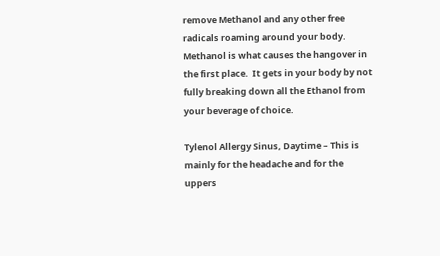remove Methanol and any other free radicals roaming around your body.  Methanol is what causes the hangover in the first place.  It gets in your body by not fully breaking down all the Ethanol from your beverage of choice.

Tylenol Allergy Sinus, Daytime – This is mainly for the headache and for the uppers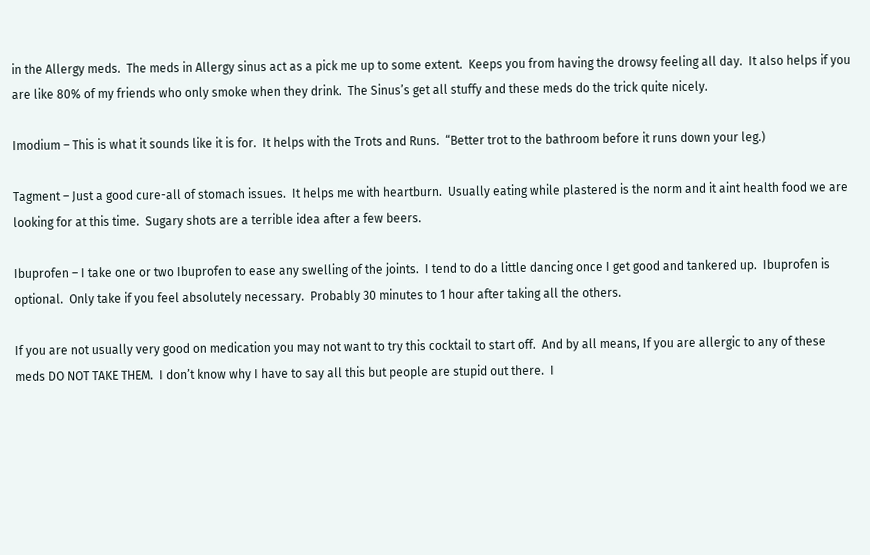in the Allergy meds.  The meds in Allergy sinus act as a pick me up to some extent.  Keeps you from having the drowsy feeling all day.  It also helps if you are like 80% of my friends who only smoke when they drink.  The Sinus’s get all stuffy and these meds do the trick quite nicely.

Imodium – This is what it sounds like it is for.  It helps with the Trots and Runs.  “Better trot to the bathroom before it runs down your leg.)

Tagment – Just a good cure-all of stomach issues.  It helps me with heartburn.  Usually eating while plastered is the norm and it aint health food we are looking for at this time.  Sugary shots are a terrible idea after a few beers.

Ibuprofen – I take one or two Ibuprofen to ease any swelling of the joints.  I tend to do a little dancing once I get good and tankered up.  Ibuprofen is optional.  Only take if you feel absolutely necessary.  Probably 30 minutes to 1 hour after taking all the others.

If you are not usually very good on medication you may not want to try this cocktail to start off.  And by all means, If you are allergic to any of these meds DO NOT TAKE THEM.  I don’t know why I have to say all this but people are stupid out there.  I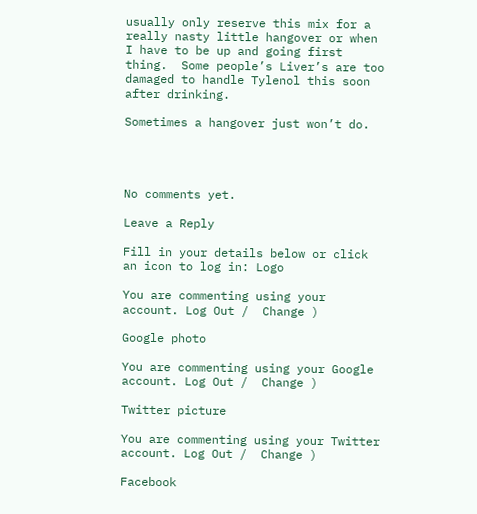usually only reserve this mix for a really nasty little hangover or when I have to be up and going first thing.  Some people’s Liver’s are too damaged to handle Tylenol this soon after drinking.

Sometimes a hangover just won’t do.




No comments yet.

Leave a Reply

Fill in your details below or click an icon to log in: Logo

You are commenting using your account. Log Out /  Change )

Google photo

You are commenting using your Google account. Log Out /  Change )

Twitter picture

You are commenting using your Twitter account. Log Out /  Change )

Facebook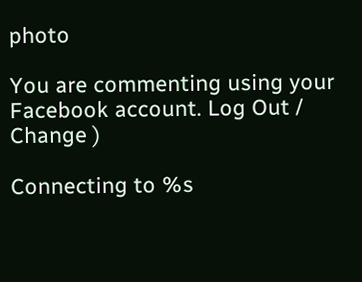photo

You are commenting using your Facebook account. Log Out /  Change )

Connecting to %s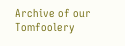Archive of our Tomfoolery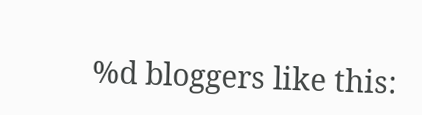%d bloggers like this: